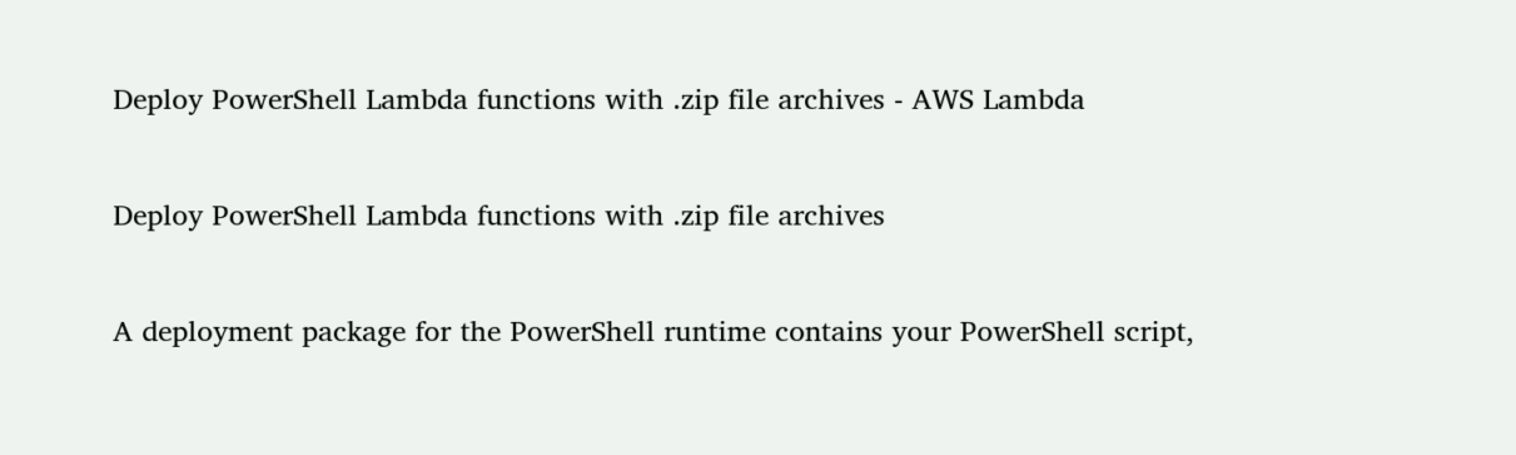Deploy PowerShell Lambda functions with .zip file archives - AWS Lambda

Deploy PowerShell Lambda functions with .zip file archives

A deployment package for the PowerShell runtime contains your PowerShell script,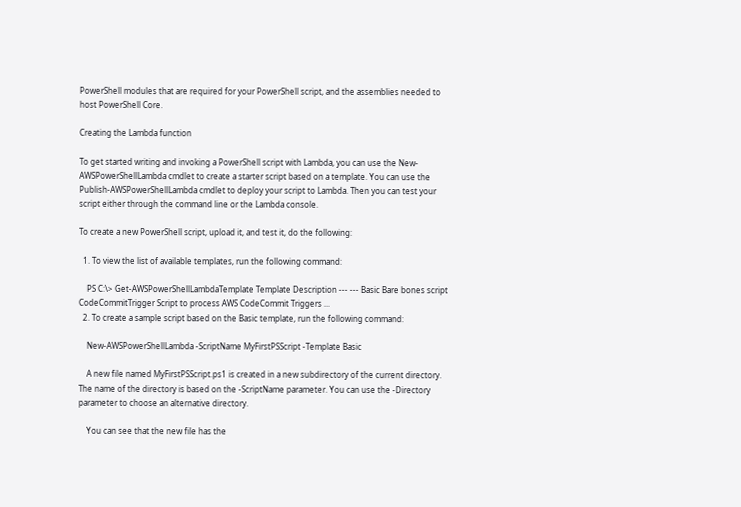PowerShell modules that are required for your PowerShell script, and the assemblies needed to host PowerShell Core.

Creating the Lambda function

To get started writing and invoking a PowerShell script with Lambda, you can use the New-AWSPowerShellLambda cmdlet to create a starter script based on a template. You can use the Publish-AWSPowerShellLambda cmdlet to deploy your script to Lambda. Then you can test your script either through the command line or the Lambda console.

To create a new PowerShell script, upload it, and test it, do the following:

  1. To view the list of available templates, run the following command:

    PS C:\> Get-AWSPowerShellLambdaTemplate Template Description --- --- Basic Bare bones script CodeCommitTrigger Script to process AWS CodeCommit Triggers ...
  2. To create a sample script based on the Basic template, run the following command:

    New-AWSPowerShellLambda -ScriptName MyFirstPSScript -Template Basic

    A new file named MyFirstPSScript.ps1 is created in a new subdirectory of the current directory. The name of the directory is based on the -ScriptName parameter. You can use the -Directory parameter to choose an alternative directory.

    You can see that the new file has the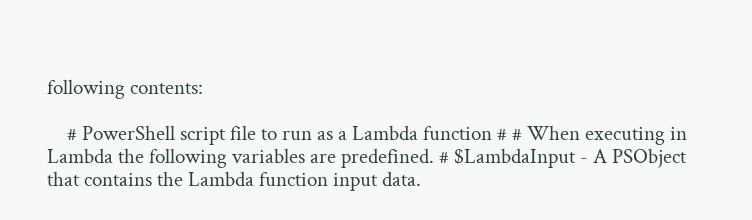following contents:

    # PowerShell script file to run as a Lambda function # # When executing in Lambda the following variables are predefined. # $LambdaInput - A PSObject that contains the Lambda function input data.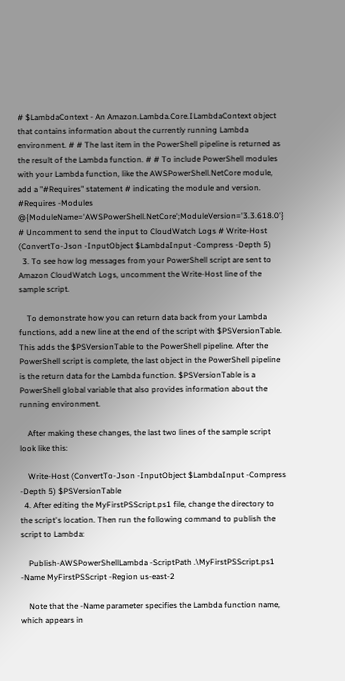# $LambdaContext - An Amazon.Lambda.Core.ILambdaContext object that contains information about the currently running Lambda environment. # # The last item in the PowerShell pipeline is returned as the result of the Lambda function. # # To include PowerShell modules with your Lambda function, like the AWSPowerShell.NetCore module, add a "#Requires" statement # indicating the module and version. #Requires -Modules @{ModuleName='AWSPowerShell.NetCore';ModuleVersion='3.3.618.0'} # Uncomment to send the input to CloudWatch Logs # Write-Host (ConvertTo-Json -InputObject $LambdaInput -Compress -Depth 5)
  3. To see how log messages from your PowerShell script are sent to Amazon CloudWatch Logs, uncomment the Write-Host line of the sample script.

    To demonstrate how you can return data back from your Lambda functions, add a new line at the end of the script with $PSVersionTable. This adds the $PSVersionTable to the PowerShell pipeline. After the PowerShell script is complete, the last object in the PowerShell pipeline is the return data for the Lambda function. $PSVersionTable is a PowerShell global variable that also provides information about the running environment.

    After making these changes, the last two lines of the sample script look like this:

    Write-Host (ConvertTo-Json -InputObject $LambdaInput -Compress -Depth 5) $PSVersionTable
  4. After editing the MyFirstPSScript.ps1 file, change the directory to the script's location. Then run the following command to publish the script to Lambda:

    Publish-AWSPowerShellLambda -ScriptPath .\MyFirstPSScript.ps1 -Name MyFirstPSScript -Region us-east-2

    Note that the -Name parameter specifies the Lambda function name, which appears in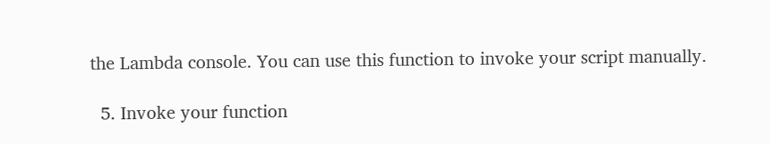the Lambda console. You can use this function to invoke your script manually.

  5. Invoke your function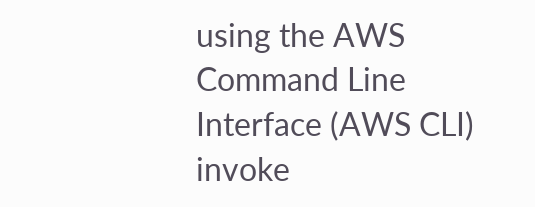using the AWS Command Line Interface (AWS CLI) invoke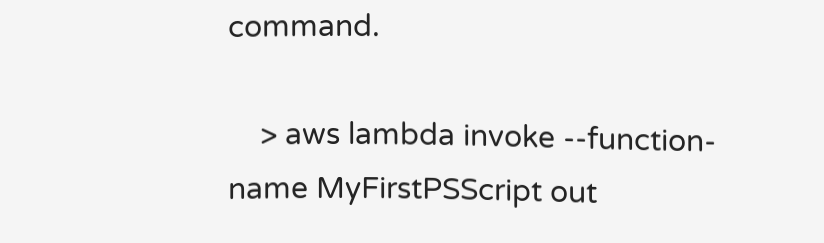command.

    > aws lambda invoke --function-name MyFirstPSScript out